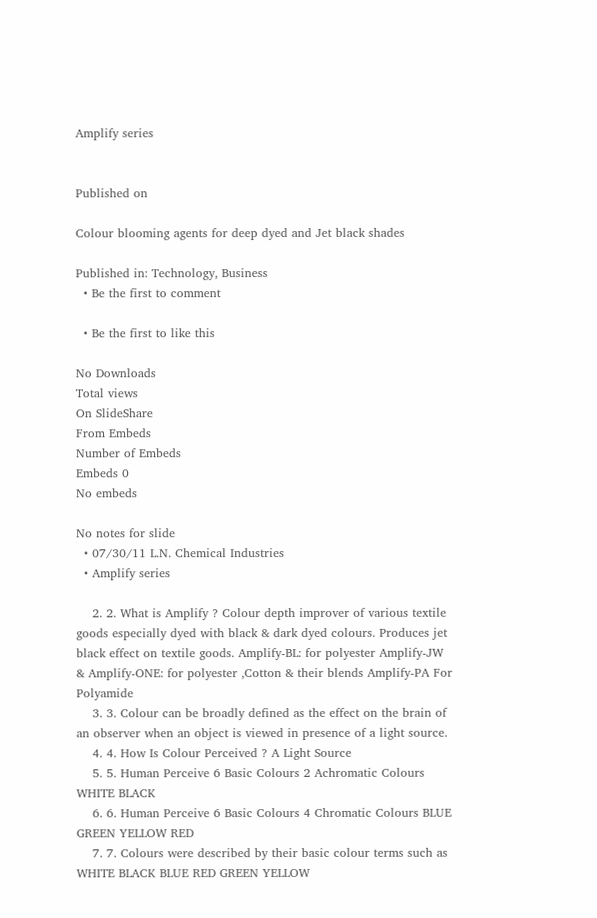Amplify series


Published on

Colour blooming agents for deep dyed and Jet black shades

Published in: Technology, Business
  • Be the first to comment

  • Be the first to like this

No Downloads
Total views
On SlideShare
From Embeds
Number of Embeds
Embeds 0
No embeds

No notes for slide
  • 07/30/11 L.N. Chemical Industries
  • Amplify series

    2. 2. What is Amplify ? Colour depth improver of various textile goods especially dyed with black & dark dyed colours. Produces jet black effect on textile goods. Amplify-BL: for polyester Amplify-JW & Amplify-ONE: for polyester ,Cotton & their blends Amplify-PA For Polyamide
    3. 3. Colour can be broadly defined as the effect on the brain of an observer when an object is viewed in presence of a light source.
    4. 4. How Is Colour Perceived ? A Light Source
    5. 5. Human Perceive 6 Basic Colours 2 Achromatic Colours WHITE BLACK
    6. 6. Human Perceive 6 Basic Colours 4 Chromatic Colours BLUE GREEN YELLOW RED
    7. 7. Colours were described by their basic colour terms such as WHITE BLACK BLUE RED GREEN YELLOW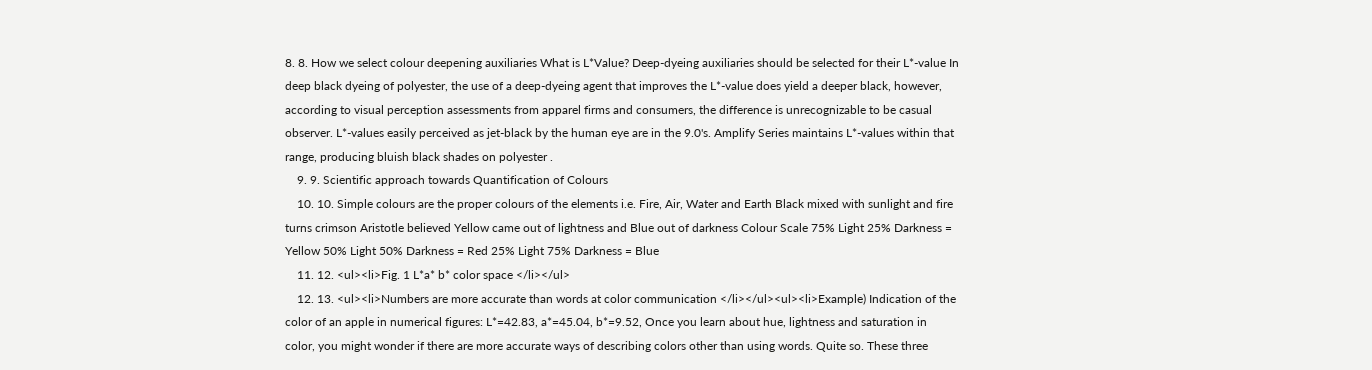8. 8. How we select colour deepening auxiliaries What is L*Value? Deep-dyeing auxiliaries should be selected for their L*-value In deep black dyeing of polyester, the use of a deep-dyeing agent that improves the L*-value does yield a deeper black, however, according to visual perception assessments from apparel firms and consumers, the difference is unrecognizable to be casual observer. L*-values easily perceived as jet-black by the human eye are in the 9.0's. Amplify Series maintains L*-values within that range, producing bluish black shades on polyester .
    9. 9. Scientific approach towards Quantification of Colours
    10. 10. Simple colours are the proper colours of the elements i.e. Fire, Air, Water and Earth Black mixed with sunlight and fire turns crimson Aristotle believed Yellow came out of lightness and Blue out of darkness Colour Scale 75% Light 25% Darkness = Yellow 50% Light 50% Darkness = Red 25% Light 75% Darkness = Blue
    11. 12. <ul><li>Fig. 1 L*a* b* color space </li></ul>
    12. 13. <ul><li>Numbers are more accurate than words at color communication </li></ul><ul><li>Example) Indication of the color of an apple in numerical figures: L*=42.83, a*=45.04, b*=9.52, Once you learn about hue, lightness and saturation in color, you might wonder if there are more accurate ways of describing colors other than using words. Quite so. These three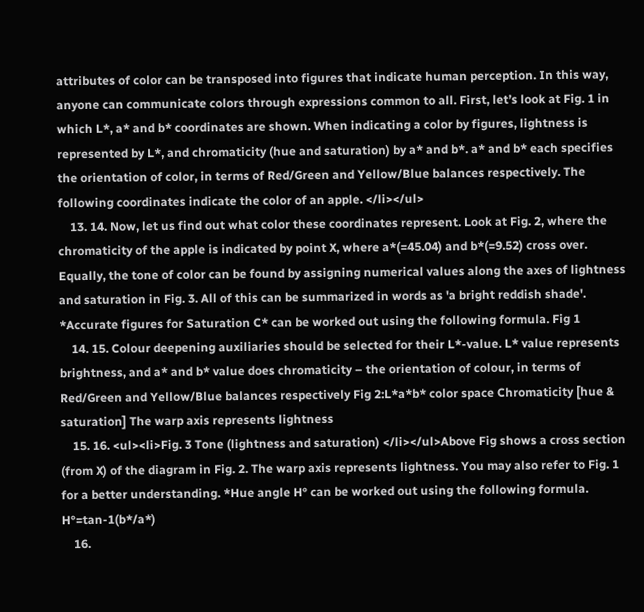attributes of color can be transposed into figures that indicate human perception. In this way, anyone can communicate colors through expressions common to all. First, let’s look at Fig. 1 in which L*, a* and b* coordinates are shown. When indicating a color by figures, lightness is represented by L*, and chromaticity (hue and saturation) by a* and b*. a* and b* each specifies the orientation of color, in terms of Red/Green and Yellow/Blue balances respectively. The following coordinates indicate the color of an apple. </li></ul>
    13. 14. Now, let us find out what color these coordinates represent. Look at Fig. 2, where the chromaticity of the apple is indicated by point X, where a*(=45.04) and b*(=9.52) cross over. Equally, the tone of color can be found by assigning numerical values along the axes of lightness and saturation in Fig. 3. All of this can be summarized in words as 'a bright reddish shade'. *Accurate figures for Saturation C* can be worked out using the following formula. Fig 1
    14. 15. Colour deepening auxiliaries should be selected for their L*-value. L* value represents brightness, and a* and b* value does chromaticity – the orientation of colour, in terms of Red/Green and Yellow/Blue balances respectively Fig 2:L*a*b* color space Chromaticity [hue & saturation] The warp axis represents lightness
    15. 16. <ul><li>Fig. 3 Tone (lightness and saturation) </li></ul>Above Fig shows a cross section (from X) of the diagram in Fig. 2. The warp axis represents lightness. You may also refer to Fig. 1 for a better understanding. *Hue angle H° can be worked out using the following formula. H°=tan-1(b*/a*)
    16.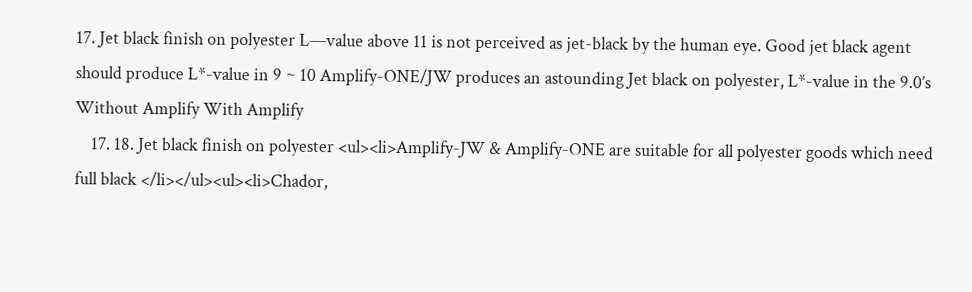17. Jet black finish on polyester L—value above 11 is not perceived as jet-black by the human eye. Good jet black agent should produce L*-value in 9 ~ 10 Amplify-ONE/JW produces an astounding Jet black on polyester, L*-value in the 9.0’s Without Amplify With Amplify
    17. 18. Jet black finish on polyester <ul><li>Amplify-JW & Amplify-ONE are suitable for all polyester goods which need full black </li></ul><ul><li>Chador,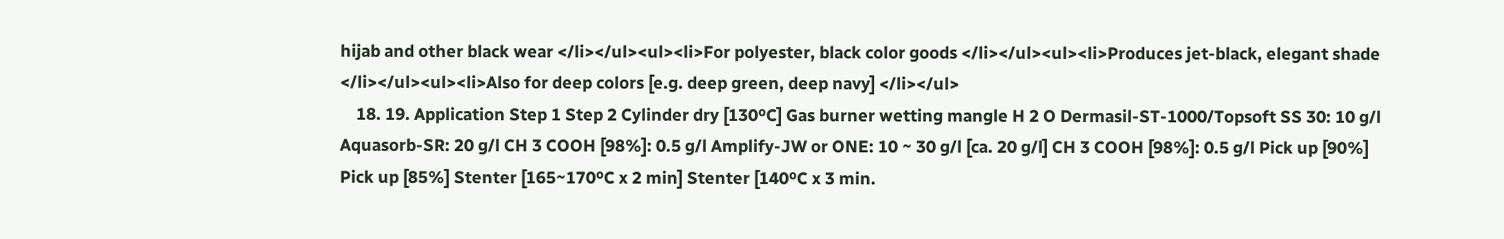hijab and other black wear </li></ul><ul><li>For polyester, black color goods </li></ul><ul><li>Produces jet-black, elegant shade </li></ul><ul><li>Also for deep colors [e.g. deep green, deep navy] </li></ul>
    18. 19. Application Step 1 Step 2 Cylinder dry [130ºC] Gas burner wetting mangle H 2 O Dermasil-ST-1000/Topsoft SS 30: 10 g/l Aquasorb-SR: 20 g/l CH 3 COOH [98%]: 0.5 g/l Amplify-JW or ONE: 10 ~ 30 g/l [ca. 20 g/l] CH 3 COOH [98%]: 0.5 g/l Pick up [90%] Pick up [85%] Stenter [165~170ºC x 2 min] Stenter [140ºC x 3 min.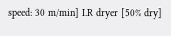speed: 30 m/min] I.R dryer [50% dry]